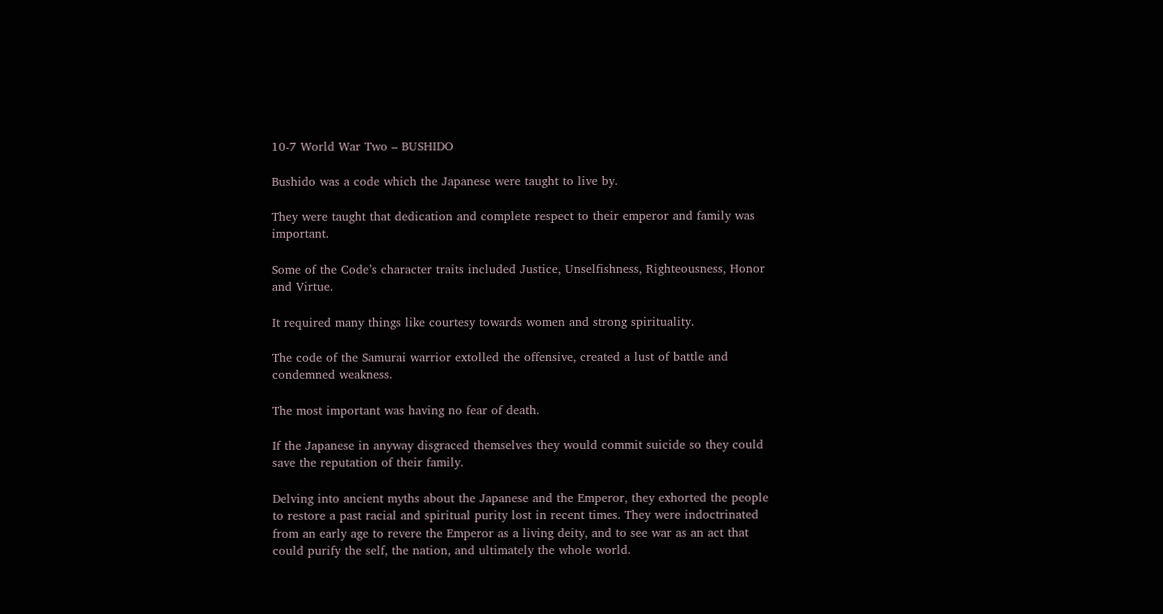10-7 World War Two – BUSHIDO

Bushido was a code which the Japanese were taught to live by.

They were taught that dedication and complete respect to their emperor and family was important.

Some of the Code’s character traits included Justice, Unselfishness, Righteousness, Honor and Virtue.

It required many things like courtesy towards women and strong spirituality.

The code of the Samurai warrior extolled the offensive, created a lust of battle and condemned weakness.

The most important was having no fear of death.

If the Japanese in anyway disgraced themselves they would commit suicide so they could save the reputation of their family.

Delving into ancient myths about the Japanese and the Emperor, they exhorted the people to restore a past racial and spiritual purity lost in recent times. They were indoctrinated from an early age to revere the Emperor as a living deity, and to see war as an act that could purify the self, the nation, and ultimately the whole world.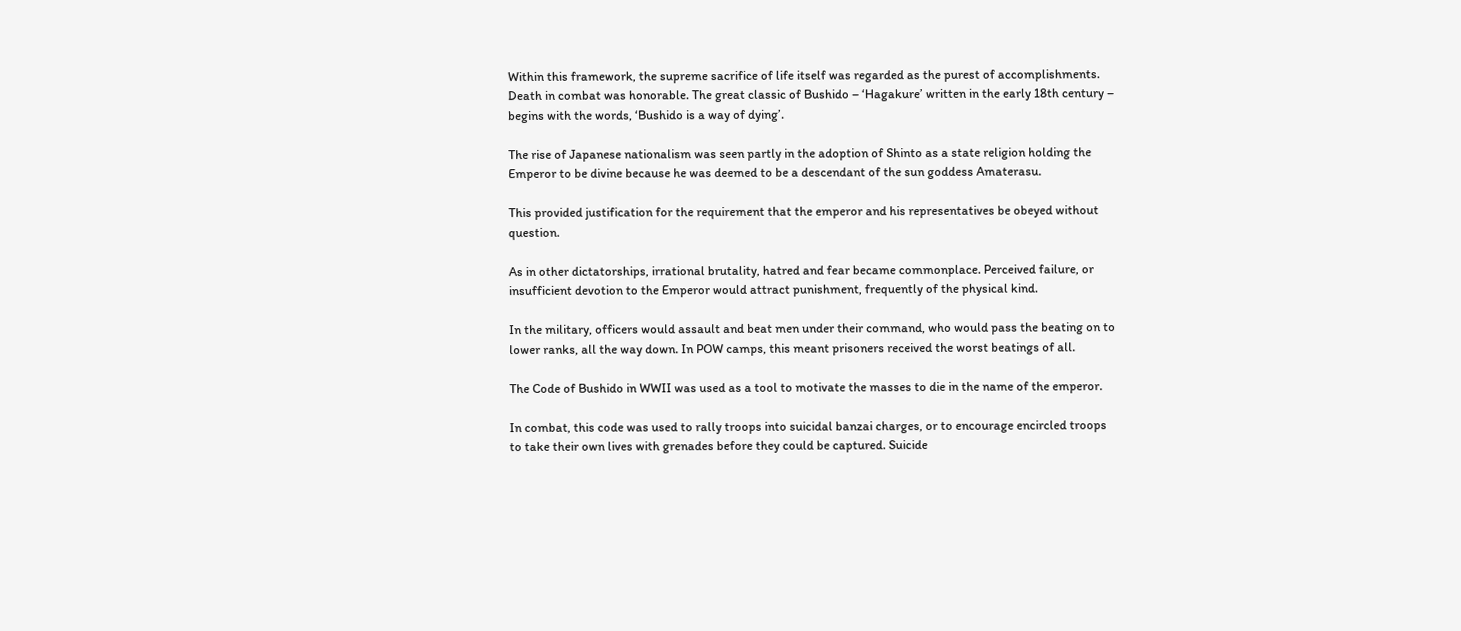Within this framework, the supreme sacrifice of life itself was regarded as the purest of accomplishments. Death in combat was honorable. The great classic of Bushido – ‘Hagakure’ written in the early 18th century – begins with the words, ‘Bushido is a way of dying’.

The rise of Japanese nationalism was seen partly in the adoption of Shinto as a state religion holding the Emperor to be divine because he was deemed to be a descendant of the sun goddess Amaterasu.

This provided justification for the requirement that the emperor and his representatives be obeyed without question.

As in other dictatorships, irrational brutality, hatred and fear became commonplace. Perceived failure, or insufficient devotion to the Emperor would attract punishment, frequently of the physical kind.

In the military, officers would assault and beat men under their command, who would pass the beating on to lower ranks, all the way down. In POW camps, this meant prisoners received the worst beatings of all.

The Code of Bushido in WWII was used as a tool to motivate the masses to die in the name of the emperor.

In combat, this code was used to rally troops into suicidal banzai charges, or to encourage encircled troops to take their own lives with grenades before they could be captured. Suicide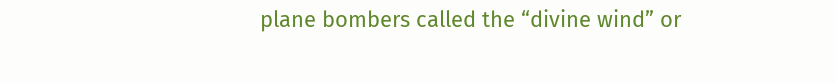plane bombers called the “divine wind” or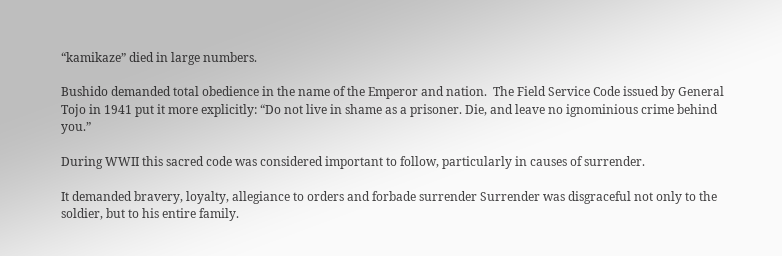“kamikaze” died in large numbers.

Bushido demanded total obedience in the name of the Emperor and nation.  The Field Service Code issued by General Tojo in 1941 put it more explicitly: “Do not live in shame as a prisoner. Die, and leave no ignominious crime behind you.”

During WWII this sacred code was considered important to follow, particularly in causes of surrender.

It demanded bravery, loyalty, allegiance to orders and forbade surrender Surrender was disgraceful not only to the soldier, but to his entire family.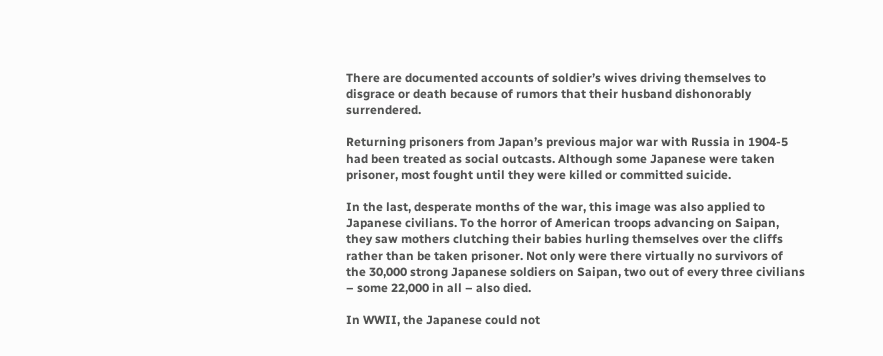There are documented accounts of soldier’s wives driving themselves to disgrace or death because of rumors that their husband dishonorably surrendered.

Returning prisoners from Japan’s previous major war with Russia in 1904-5 had been treated as social outcasts. Although some Japanese were taken prisoner, most fought until they were killed or committed suicide.

In the last, desperate months of the war, this image was also applied to Japanese civilians. To the horror of American troops advancing on Saipan, they saw mothers clutching their babies hurling themselves over the cliffs rather than be taken prisoner. Not only were there virtually no survivors of the 30,000 strong Japanese soldiers on Saipan, two out of every three civilians – some 22,000 in all – also died.

In WWII, the Japanese could not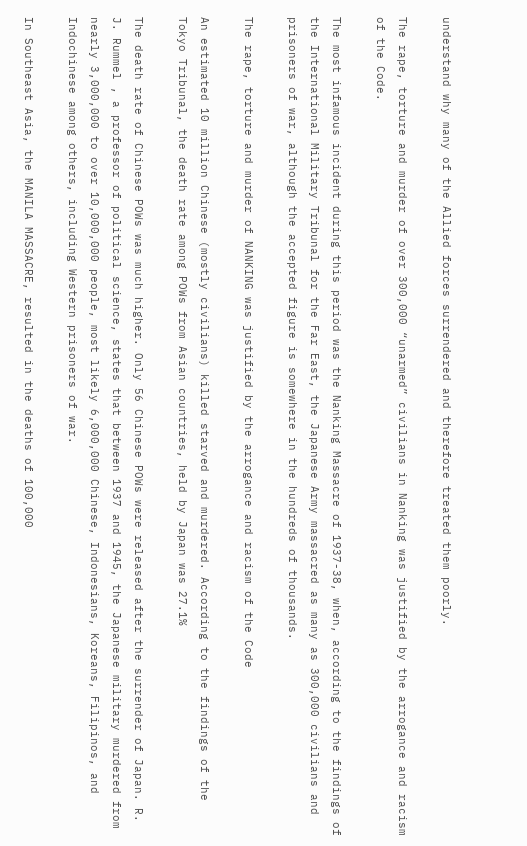understand why many of the Allied forces surrendered and therefore treated them poorly.

The rape, torture and murder of over 300,000 “unarmed” civilians in Nanking was justified by the arrogance and racism of the Code.

The most infamous incident during this period was the Nanking Massacre of 1937-38, when, according to the findings of the International Military Tribunal for the Far East, the Japanese Army massacred as many as 300,000 civilians and prisoners of war, although the accepted figure is somewhere in the hundreds of thousands.

The rape, torture and murder of NANKING was justified by the arrogance and racism of the Code

An estimated 10 million Chinese (mostly civilians) killed starved and murdered. According to the findings of the Tokyo Tribunal, the death rate among POWs from Asian countries, held by Japan was 27.1%

The death rate of Chinese POWs was much higher. Only 56 Chinese POWs were released after the surrender of Japan. R. J. Rummel , a professor of political science, states that between 1937 and 1945, the Japanese military murdered from nearly 3,000,000 to over 10,000,000 people, most likely 6,000,000 Chinese, Indonesians, Koreans, Filipinos, and Indochinese among others, including Western prisoners of war.

In Southeast Asia, the MANILA MASSACRE, resulted in the deaths of 100,000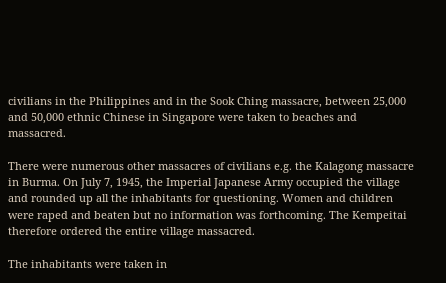civilians in the Philippines and in the Sook Ching massacre, between 25,000 and 50,000 ethnic Chinese in Singapore were taken to beaches and massacred.

There were numerous other massacres of civilians e.g. the Kalagong massacre in Burma. On July 7, 1945, the Imperial Japanese Army occupied the village and rounded up all the inhabitants for questioning. Women and children were raped and beaten but no information was forthcoming. The Kempeitai therefore ordered the entire village massacred.

The inhabitants were taken in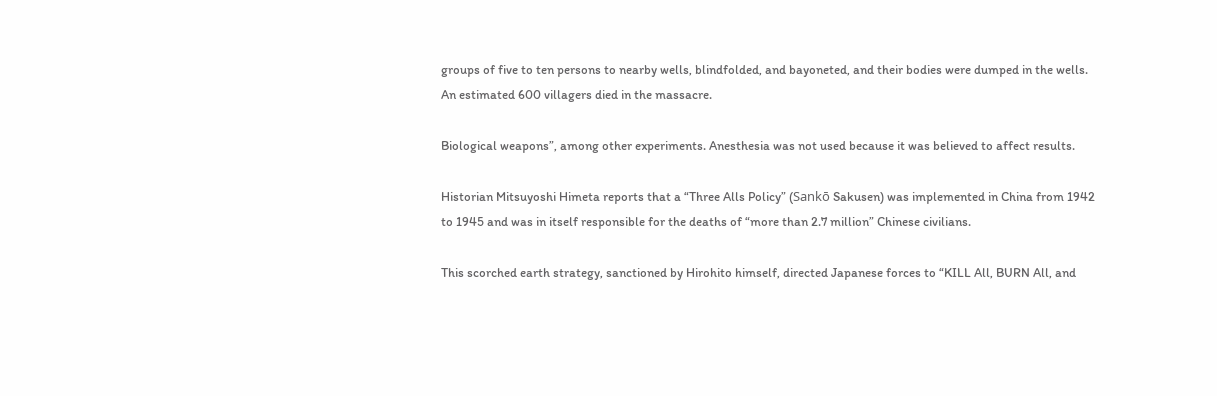groups of five to ten persons to nearby wells, blindfolded, and bayoneted, and their bodies were dumped in the wells. An estimated 600 villagers died in the massacre.

Biological weapons”, among other experiments. Anesthesia was not used because it was believed to affect results.

Historian Mitsuyoshi Himeta reports that a “Three Alls Policy” (Sankō Sakusen) was implemented in China from 1942 to 1945 and was in itself responsible for the deaths of “more than 2.7 million” Chinese civilians.

This scorched earth strategy, sanctioned by Hirohito himself, directed Japanese forces to “KILL All, BURN All, and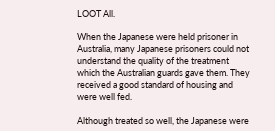LOOT All.

When the Japanese were held prisoner in Australia, many Japanese prisoners could not understand the quality of the treatment which the Australian guards gave them. They received a good standard of housing and were well fed.

Although treated so well, the Japanese were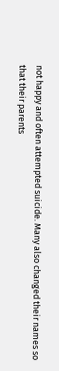not happy and often attempted suicide. Many also changed their names so that their parents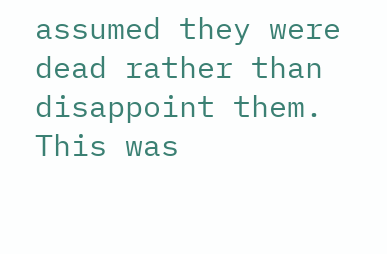assumed they were dead rather than disappoint them. This was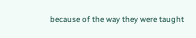because of the way they were taught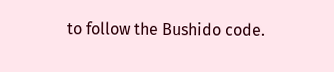to follow the Bushido code.